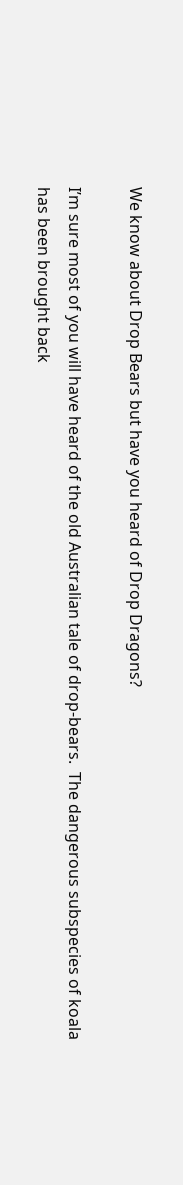We know about Drop Bears but have you heard of Drop Dragons?

I’m sure most of you will have heard of the old Australian tale of drop-bears.  The dangerous subspecies of koala has been brought back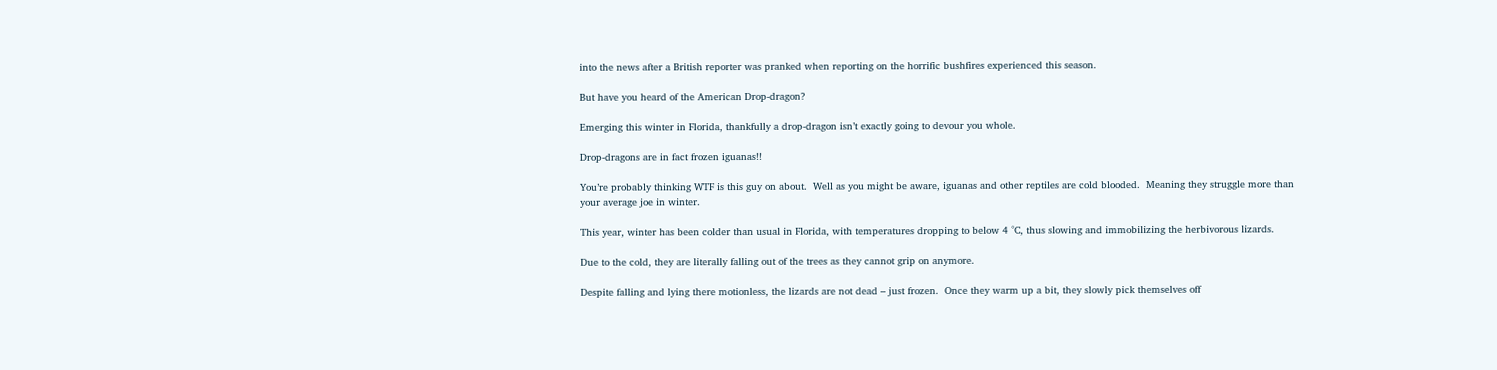into the news after a British reporter was pranked when reporting on the horrific bushfires experienced this season.

But have you heard of the American Drop-dragon?

Emerging this winter in Florida, thankfully a drop-dragon isn’t exactly going to devour you whole.

Drop-dragons are in fact frozen iguanas!!

You’re probably thinking WTF is this guy on about.  Well as you might be aware, iguanas and other reptiles are cold blooded.  Meaning they struggle more than your average joe in winter.

This year, winter has been colder than usual in Florida, with temperatures dropping to below 4 °C, thus slowing and immobilizing the herbivorous lizards.

Due to the cold, they are literally falling out of the trees as they cannot grip on anymore.

Despite falling and lying there motionless, the lizards are not dead – just frozen.  Once they warm up a bit, they slowly pick themselves off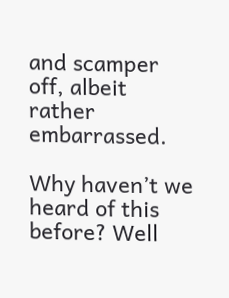and scamper off, albeit rather embarrassed.

Why haven’t we heard of this before? Well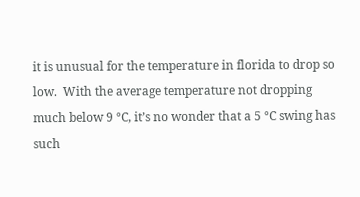it is unusual for the temperature in florida to drop so low.  With the average temperature not dropping much below 9 °C, it’s no wonder that a 5 °C swing has such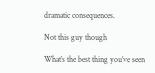dramatic consequences.

Not this guy though

What’s the best thing you’ve seen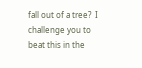fall out of a tree?  I challenge you to beat this in the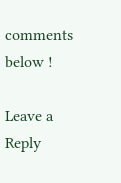comments below !

Leave a Reply